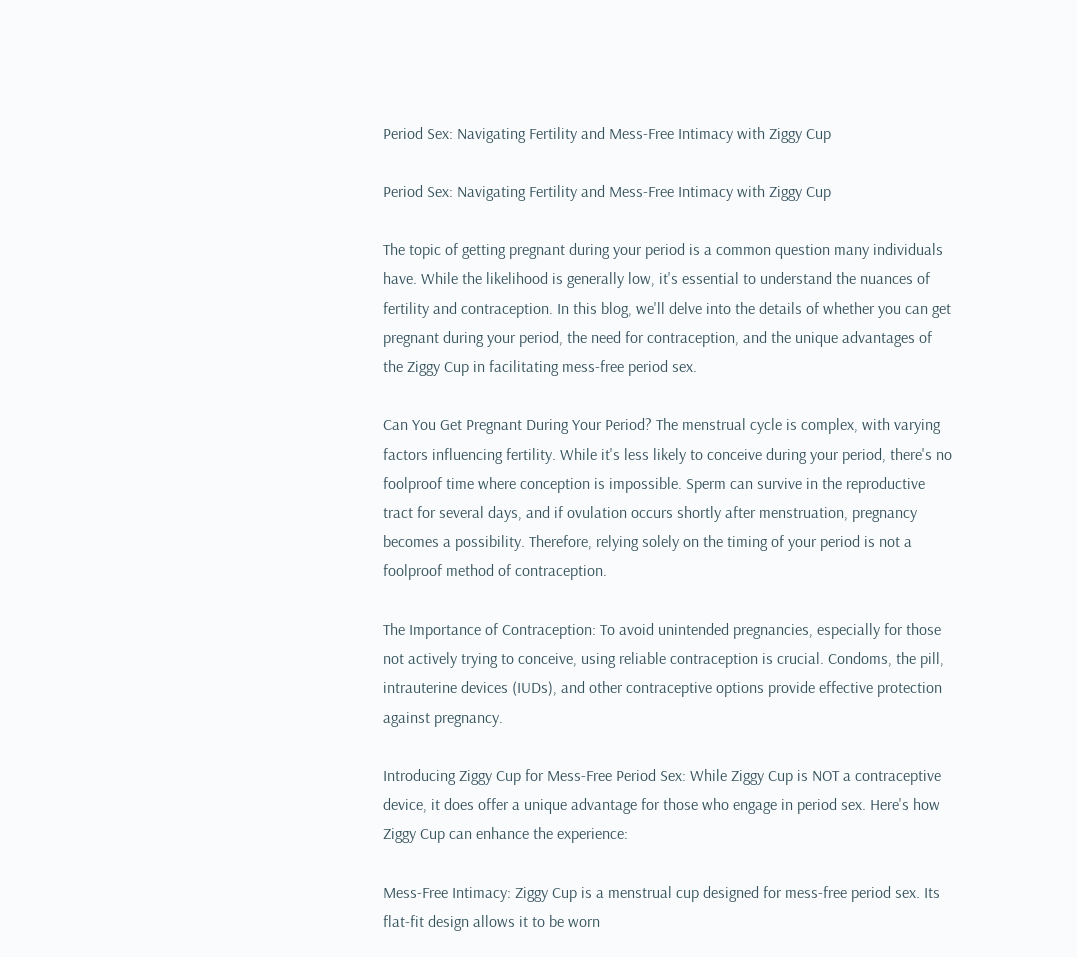Period Sex: Navigating Fertility and Mess-Free Intimacy with Ziggy Cup

Period Sex: Navigating Fertility and Mess-Free Intimacy with Ziggy Cup

The topic of getting pregnant during your period is a common question many individuals have. While the likelihood is generally low, it's essential to understand the nuances of fertility and contraception. In this blog, we'll delve into the details of whether you can get pregnant during your period, the need for contraception, and the unique advantages of the Ziggy Cup in facilitating mess-free period sex.

Can You Get Pregnant During Your Period? The menstrual cycle is complex, with varying factors influencing fertility. While it's less likely to conceive during your period, there's no foolproof time where conception is impossible. Sperm can survive in the reproductive tract for several days, and if ovulation occurs shortly after menstruation, pregnancy becomes a possibility. Therefore, relying solely on the timing of your period is not a foolproof method of contraception.

The Importance of Contraception: To avoid unintended pregnancies, especially for those not actively trying to conceive, using reliable contraception is crucial. Condoms, the pill, intrauterine devices (IUDs), and other contraceptive options provide effective protection against pregnancy.

Introducing Ziggy Cup for Mess-Free Period Sex: While Ziggy Cup is NOT a contraceptive device, it does offer a unique advantage for those who engage in period sex. Here's how Ziggy Cup can enhance the experience:

Mess-Free Intimacy: Ziggy Cup is a menstrual cup designed for mess-free period sex. Its flat-fit design allows it to be worn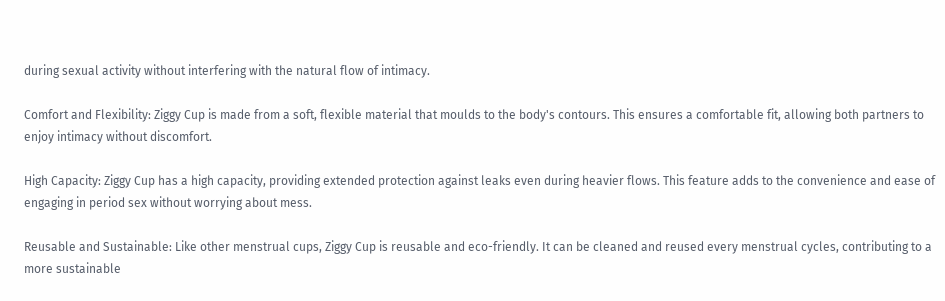during sexual activity without interfering with the natural flow of intimacy.

Comfort and Flexibility: Ziggy Cup is made from a soft, flexible material that moulds to the body's contours. This ensures a comfortable fit, allowing both partners to enjoy intimacy without discomfort.

High Capacity: Ziggy Cup has a high capacity, providing extended protection against leaks even during heavier flows. This feature adds to the convenience and ease of engaging in period sex without worrying about mess.

Reusable and Sustainable: Like other menstrual cups, Ziggy Cup is reusable and eco-friendly. It can be cleaned and reused every menstrual cycles, contributing to a more sustainable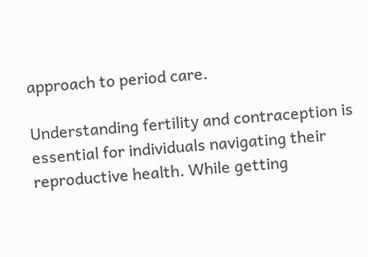approach to period care.

Understanding fertility and contraception is essential for individuals navigating their reproductive health. While getting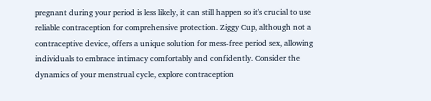pregnant during your period is less likely, it can still happen so it's crucial to use reliable contraception for comprehensive protection. Ziggy Cup, although not a contraceptive device, offers a unique solution for mess-free period sex, allowing individuals to embrace intimacy comfortably and confidently. Consider the dynamics of your menstrual cycle, explore contraception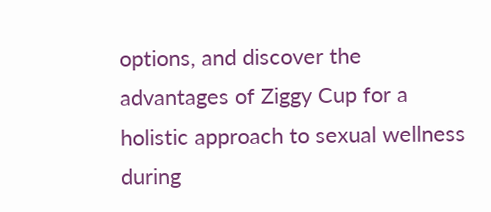options, and discover the advantages of Ziggy Cup for a holistic approach to sexual wellness during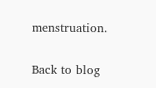menstruation.

Back to blog